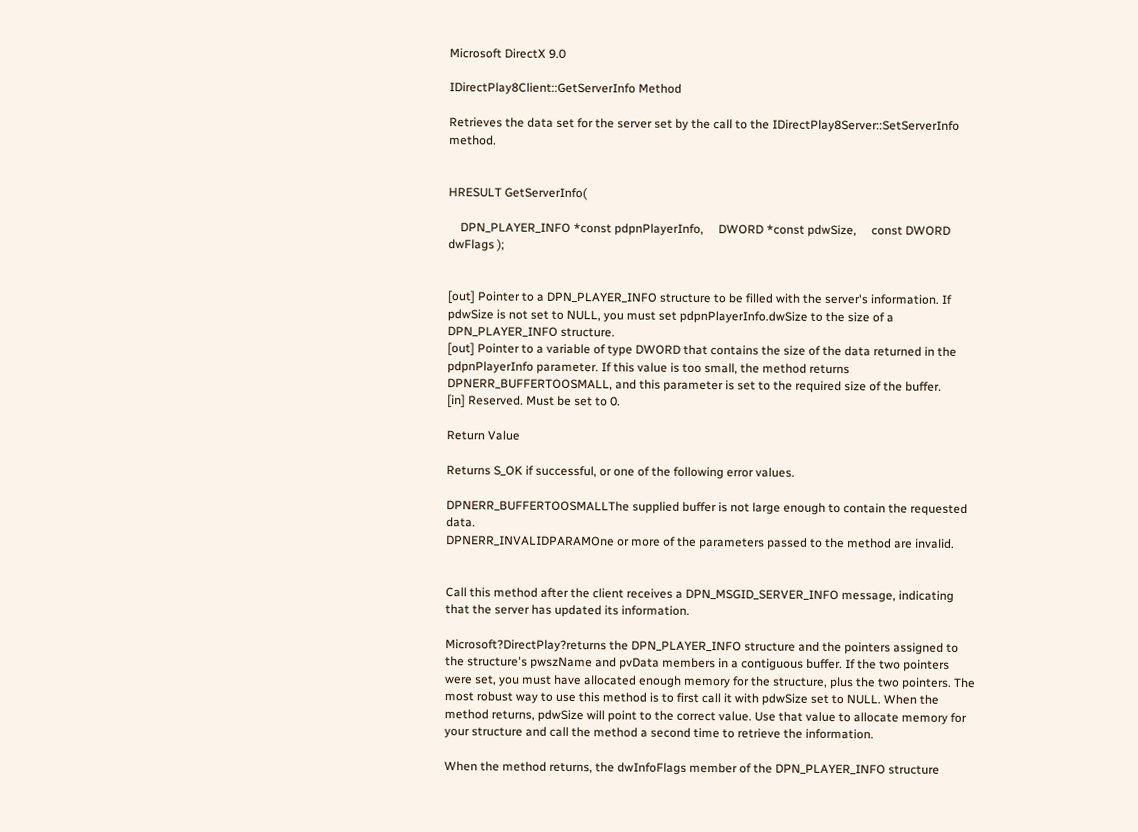Microsoft DirectX 9.0

IDirectPlay8Client::GetServerInfo Method

Retrieves the data set for the server set by the call to the IDirectPlay8Server::SetServerInfo method.


HRESULT GetServerInfo(

    DPN_PLAYER_INFO *const pdpnPlayerInfo,     DWORD *const pdwSize,     const DWORD dwFlags );


[out] Pointer to a DPN_PLAYER_INFO structure to be filled with the server's information. If pdwSize is not set to NULL, you must set pdpnPlayerInfo.dwSize to the size of a DPN_PLAYER_INFO structure.
[out] Pointer to a variable of type DWORD that contains the size of the data returned in the pdpnPlayerInfo parameter. If this value is too small, the method returns DPNERR_BUFFERTOOSMALL, and this parameter is set to the required size of the buffer.
[in] Reserved. Must be set to 0.

Return Value

Returns S_OK if successful, or one of the following error values.

DPNERR_BUFFERTOOSMALLThe supplied buffer is not large enough to contain the requested data.
DPNERR_INVALIDPARAMOne or more of the parameters passed to the method are invalid.


Call this method after the client receives a DPN_MSGID_SERVER_INFO message, indicating that the server has updated its information.

Microsoft?DirectPlay?returns the DPN_PLAYER_INFO structure and the pointers assigned to the structure's pwszName and pvData members in a contiguous buffer. If the two pointers were set, you must have allocated enough memory for the structure, plus the two pointers. The most robust way to use this method is to first call it with pdwSize set to NULL. When the method returns, pdwSize will point to the correct value. Use that value to allocate memory for your structure and call the method a second time to retrieve the information.

When the method returns, the dwInfoFlags member of the DPN_PLAYER_INFO structure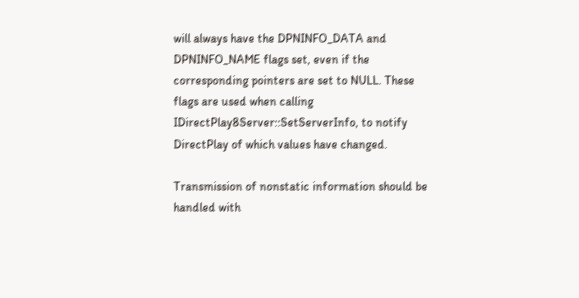will always have the DPNINFO_DATA and DPNINFO_NAME flags set, even if the corresponding pointers are set to NULL. These flags are used when calling IDirectPlay8Server::SetServerInfo, to notify DirectPlay of which values have changed.

Transmission of nonstatic information should be handled with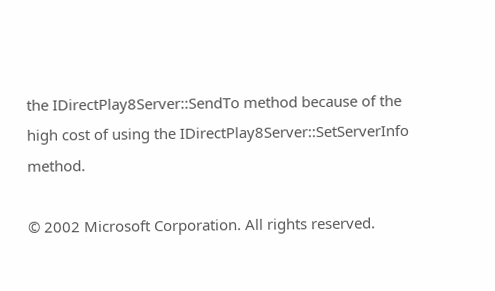the IDirectPlay8Server::SendTo method because of the high cost of using the IDirectPlay8Server::SetServerInfo method.

© 2002 Microsoft Corporation. All rights reserved.